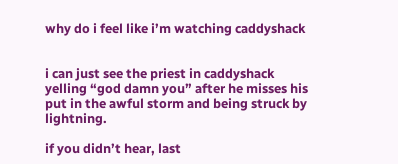why do i feel like i’m watching caddyshack


i can just see the priest in caddyshack yelling “god damn you” after he misses his put in the awful storm and being struck by lightning.

if you didn’t hear, last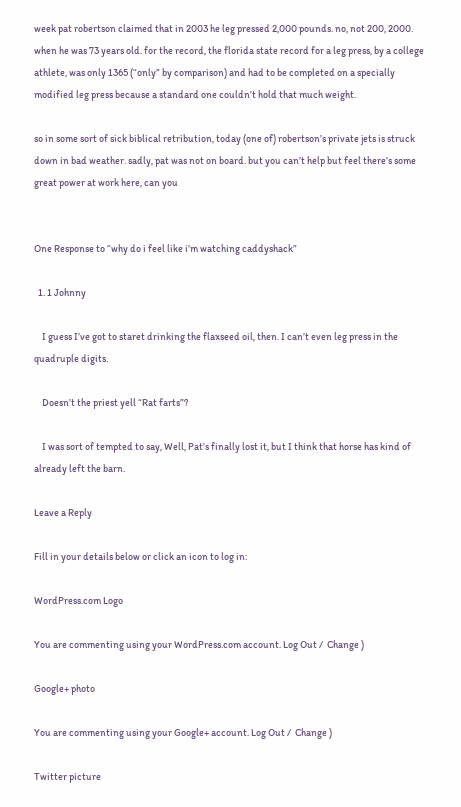week pat robertson claimed that in 2003 he leg pressed 2,000 pounds. no, not 200, 2000. when he was 73 years old. for the record, the florida state record for a leg press, by a college athlete, was only 1365 (“only” by comparison) and had to be completed on a specially modified leg press because a standard one couldn’t hold that much weight.

so in some sort of sick biblical retribution, today (one of) robertson’s private jets is struck down in bad weather. sadly, pat was not on board. but you can’t help but feel there’s some great power at work here, can you


One Response to “why do i feel like i’m watching caddyshack”

  1. 1 Johnny

    I guess I’ve got to staret drinking the flaxseed oil, then. I can’t even leg press in the quadruple digits.

    Doesn’t the priest yell “Rat farts”?

    I was sort of tempted to say, Well, Pat’s finally lost it, but I think that horse has kind of already left the barn.

Leave a Reply

Fill in your details below or click an icon to log in:

WordPress.com Logo

You are commenting using your WordPress.com account. Log Out /  Change )

Google+ photo

You are commenting using your Google+ account. Log Out /  Change )

Twitter picture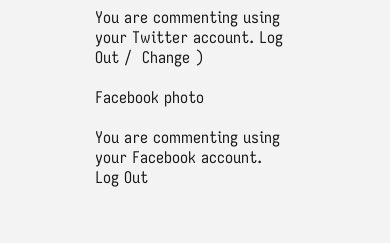You are commenting using your Twitter account. Log Out /  Change )

Facebook photo

You are commenting using your Facebook account. Log Out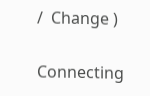/  Change )


Connecting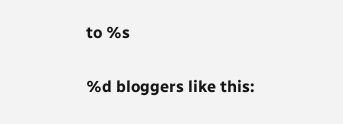to %s

%d bloggers like this: